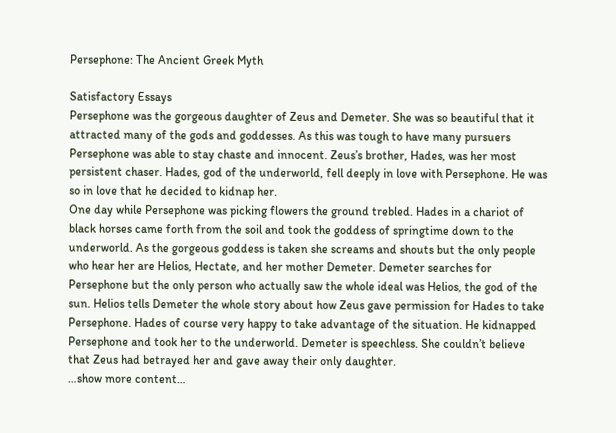Persephone: The Ancient Greek Myth

Satisfactory Essays
Persephone was the gorgeous daughter of Zeus and Demeter. She was so beautiful that it attracted many of the gods and goddesses. As this was tough to have many pursuers Persephone was able to stay chaste and innocent. Zeus’s brother, Hades, was her most persistent chaser. Hades, god of the underworld, fell deeply in love with Persephone. He was so in love that he decided to kidnap her.
One day while Persephone was picking flowers the ground trebled. Hades in a chariot of black horses came forth from the soil and took the goddess of springtime down to the underworld. As the gorgeous goddess is taken she screams and shouts but the only people who hear her are Helios, Hectate, and her mother Demeter. Demeter searches for Persephone but the only person who actually saw the whole ideal was Helios, the god of the sun. Helios tells Demeter the whole story about how Zeus gave permission for Hades to take Persephone. Hades of course very happy to take advantage of the situation. He kidnapped Persephone and took her to the underworld. Demeter is speechless. She couldn’t believe that Zeus had betrayed her and gave away their only daughter.
…show more content…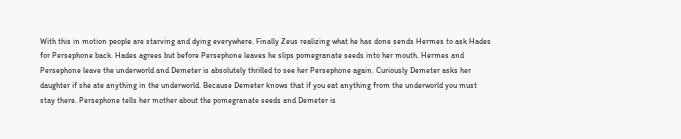With this in motion people are starving and dying everywhere. Finally Zeus realizing what he has done sends Hermes to ask Hades for Persephone back. Hades agrees but before Persephone leaves he slips pomegranate seeds into her mouth. Hermes and Persephone leave the underworld and Demeter is absolutely thrilled to see her Persephone again. Curiously Demeter asks her daughter if she ate anything in the underworld. Because Demeter knows that if you eat anything from the underworld you must stay there. Persephone tells her mother about the pomegranate seeds and Demeter is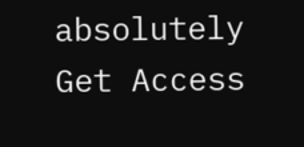absolutely
Get Access